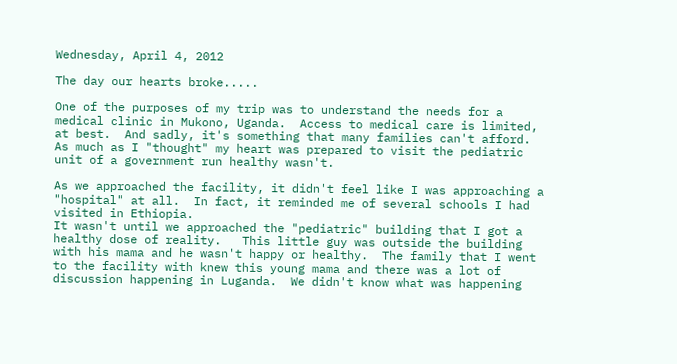Wednesday, April 4, 2012

The day our hearts broke.....

One of the purposes of my trip was to understand the needs for a medical clinic in Mukono, Uganda.  Access to medical care is limited, at best.  And sadly, it's something that many families can't afford.  As much as I "thought" my heart was prepared to visit the pediatric unit of a government run healthy wasn't.

As we approached the facility, it didn't feel like I was approaching a "hospital" at all.  In fact, it reminded me of several schools I had visited in Ethiopia.
It wasn't until we approached the "pediatric" building that I got a healthy dose of reality.   This little guy was outside the building with his mama and he wasn't happy or healthy.  The family that I went to the facility with knew this young mama and there was a lot of discussion happening in Luganda.  We didn't know what was happening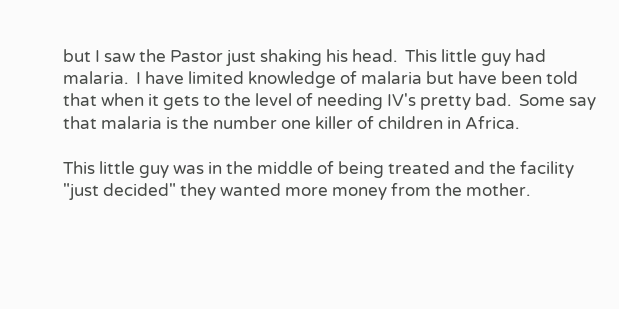but I saw the Pastor just shaking his head.  This little guy had malaria.  I have limited knowledge of malaria but have been told that when it gets to the level of needing IV's pretty bad.  Some say that malaria is the number one killer of children in Africa.

This little guy was in the middle of being treated and the facility "just decided" they wanted more money from the mother.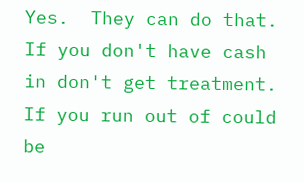Yes.  They can do that.  If you don't have cash in don't get treatment.  If you run out of could be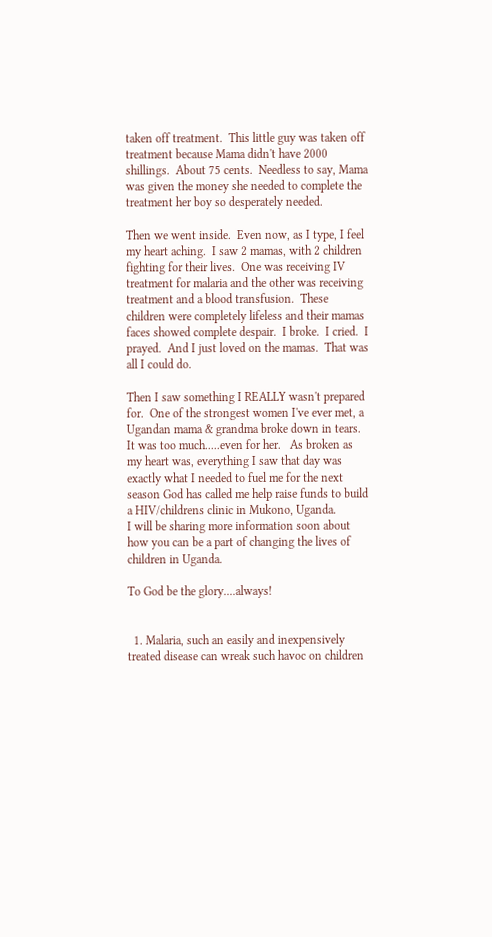taken off treatment.  This little guy was taken off treatment because Mama didn't have 2000 shillings.  About 75 cents.  Needless to say, Mama was given the money she needed to complete the treatment her boy so desperately needed.

Then we went inside.  Even now, as I type, I feel my heart aching.  I saw 2 mamas, with 2 children fighting for their lives.  One was receiving IV treatment for malaria and the other was receiving treatment and a blood transfusion.  These children were completely lifeless and their mamas faces showed complete despair.  I broke.  I cried.  I prayed.  And I just loved on the mamas.  That was all I could do.

Then I saw something I REALLY wasn't prepared for.  One of the strongest women I've ever met, a Ugandan mama & grandma broke down in tears.  It was too much.....even for her.   As broken as my heart was, everything I saw that day was exactly what I needed to fuel me for the next season God has called me help raise funds to build a HIV/childrens clinic in Mukono, Uganda.
I will be sharing more information soon about how you can be a part of changing the lives of children in Uganda.

To God be the glory....always!


  1. Malaria, such an easily and inexpensively treated disease can wreak such havoc on children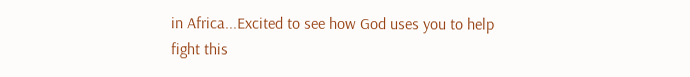in Africa...Excited to see how God uses you to help fight this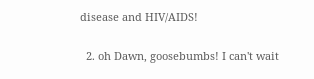disease and HIV/AIDS!

  2. oh Dawn, goosebumbs! I can't wait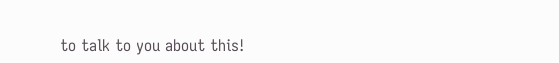to talk to you about this!